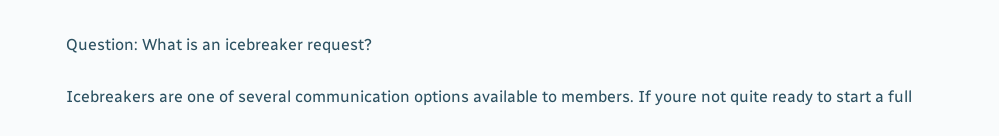Question: What is an icebreaker request?

Icebreakers are one of several communication options available to members. If youre not quite ready to start a full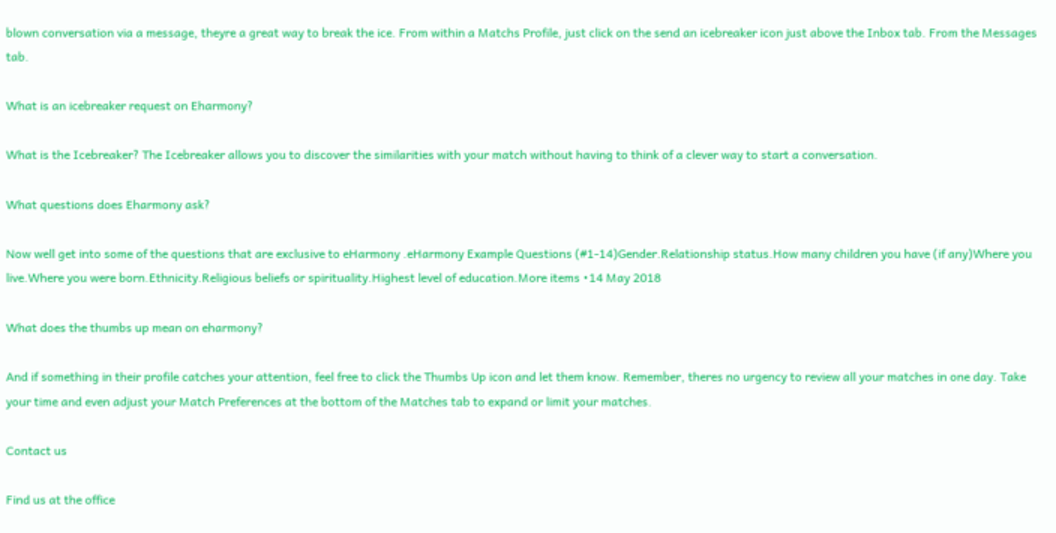blown conversation via a message, theyre a great way to break the ice. From within a Matchs Profile, just click on the send an icebreaker icon just above the Inbox tab. From the Messages tab.

What is an icebreaker request on Eharmony?

What is the Icebreaker? The Icebreaker allows you to discover the similarities with your match without having to think of a clever way to start a conversation.

What questions does Eharmony ask?

Now well get into some of the questions that are exclusive to eHarmony .eHarmony Example Questions (#1-14)Gender.Relationship status.How many children you have (if any)Where you live.Where you were born.Ethnicity.Religious beliefs or spirituality.Highest level of education.More items •14 May 2018

What does the thumbs up mean on eharmony?

And if something in their profile catches your attention, feel free to click the Thumbs Up icon and let them know. Remember, theres no urgency to review all your matches in one day. Take your time and even adjust your Match Preferences at the bottom of the Matches tab to expand or limit your matches.

Contact us

Find us at the office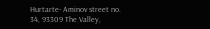Hurtarte- Aminov street no. 34, 93309 The Valley,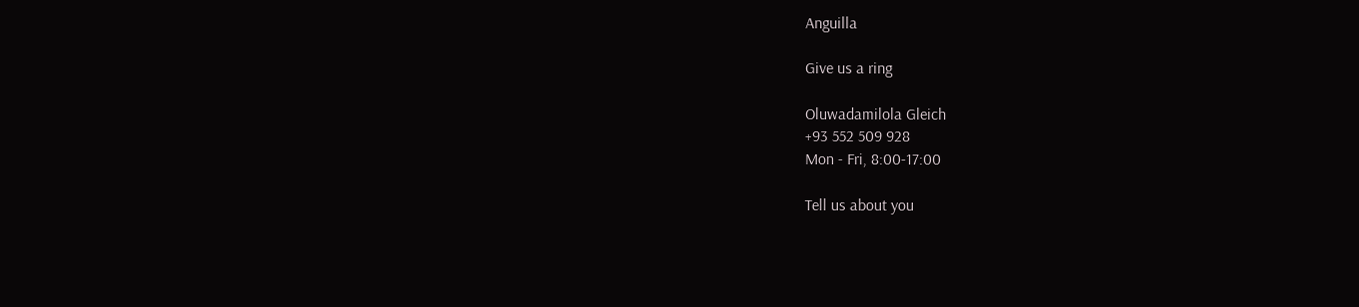Anguilla

Give us a ring

Oluwadamilola Gleich
+93 552 509 928
Mon - Fri, 8:00-17:00

Tell us about you